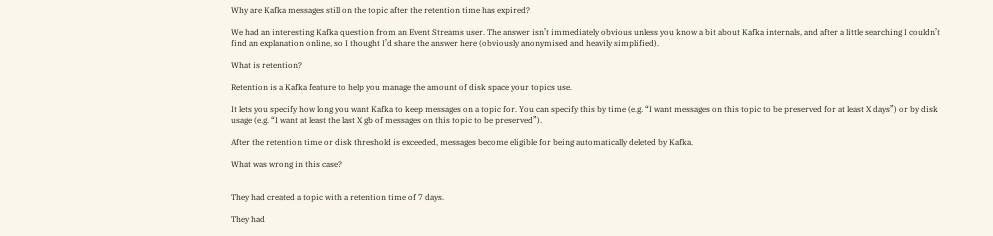Why are Kafka messages still on the topic after the retention time has expired?

We had an interesting Kafka question from an Event Streams user. The answer isn’t immediately obvious unless you know a bit about Kafka internals, and after a little searching I couldn’t find an explanation online, so I thought I’d share the answer here (obviously anonymised and heavily simplified).

What is retention?

Retention is a Kafka feature to help you manage the amount of disk space your topics use.

It lets you specify how long you want Kafka to keep messages on a topic for. You can specify this by time (e.g. “I want messages on this topic to be preserved for at least X days”) or by disk usage (e.g. “I want at least the last X gb of messages on this topic to be preserved”).

After the retention time or disk threshold is exceeded, messages become eligible for being automatically deleted by Kafka.

What was wrong in this case?


They had created a topic with a retention time of 7 days.

They had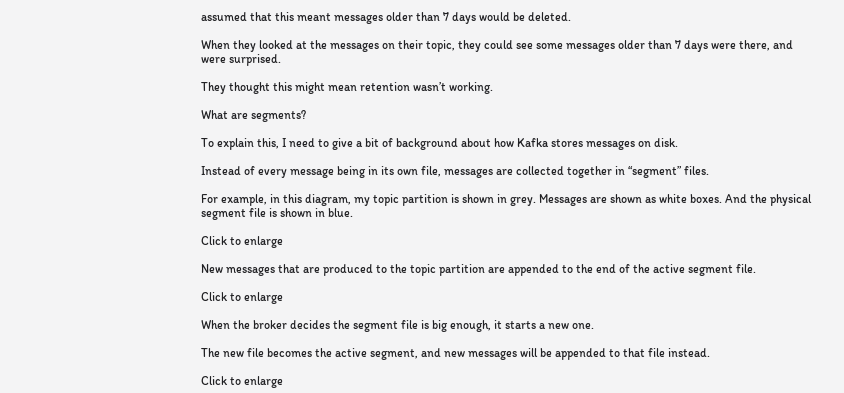assumed that this meant messages older than 7 days would be deleted.

When they looked at the messages on their topic, they could see some messages older than 7 days were there, and were surprised.

They thought this might mean retention wasn’t working.

What are segments?

To explain this, I need to give a bit of background about how Kafka stores messages on disk.

Instead of every message being in its own file, messages are collected together in “segment” files.

For example, in this diagram, my topic partition is shown in grey. Messages are shown as white boxes. And the physical segment file is shown in blue.

Click to enlarge

New messages that are produced to the topic partition are appended to the end of the active segment file.

Click to enlarge

When the broker decides the segment file is big enough, it starts a new one.

The new file becomes the active segment, and new messages will be appended to that file instead.

Click to enlarge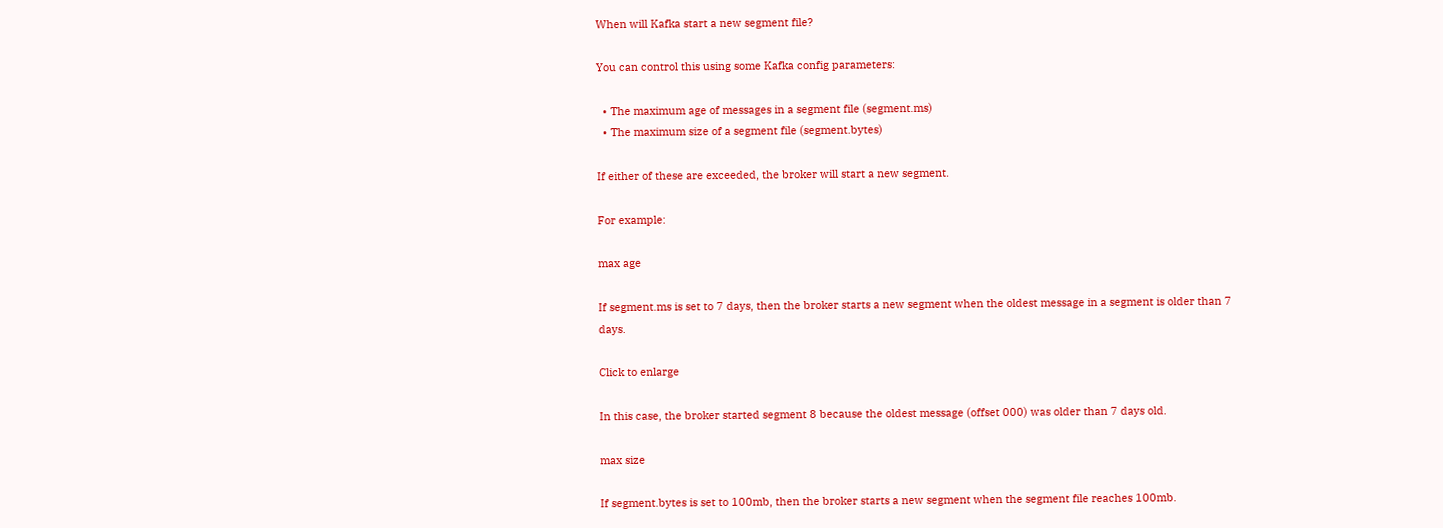When will Kafka start a new segment file?

You can control this using some Kafka config parameters:

  • The maximum age of messages in a segment file (segment.ms)
  • The maximum size of a segment file (segment.bytes)

If either of these are exceeded, the broker will start a new segment.

For example:

max age

If segment.ms is set to 7 days, then the broker starts a new segment when the oldest message in a segment is older than 7 days.

Click to enlarge

In this case, the broker started segment 8 because the oldest message (offset 000) was older than 7 days old.

max size

If segment.bytes is set to 100mb, then the broker starts a new segment when the segment file reaches 100mb.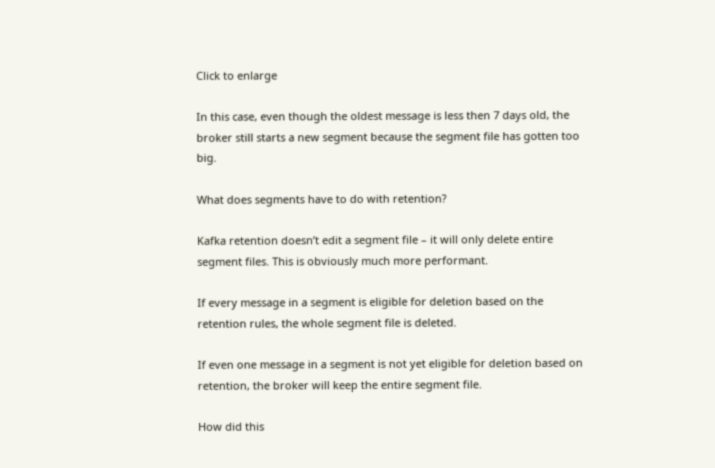Click to enlarge

In this case, even though the oldest message is less then 7 days old, the broker still starts a new segment because the segment file has gotten too big.

What does segments have to do with retention?

Kafka retention doesn’t edit a segment file – it will only delete entire segment files. This is obviously much more performant.

If every message in a segment is eligible for deletion based on the retention rules, the whole segment file is deleted.

If even one message in a segment is not yet eligible for deletion based on retention, the broker will keep the entire segment file.

How did this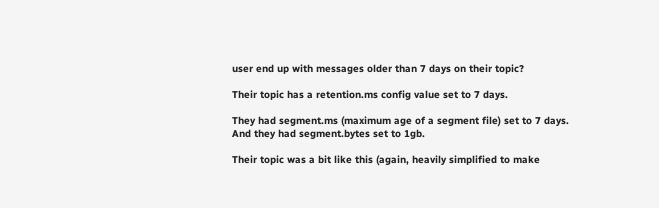user end up with messages older than 7 days on their topic?

Their topic has a retention.ms config value set to 7 days.

They had segment.ms (maximum age of a segment file) set to 7 days.
And they had segment.bytes set to 1gb.

Their topic was a bit like this (again, heavily simplified to make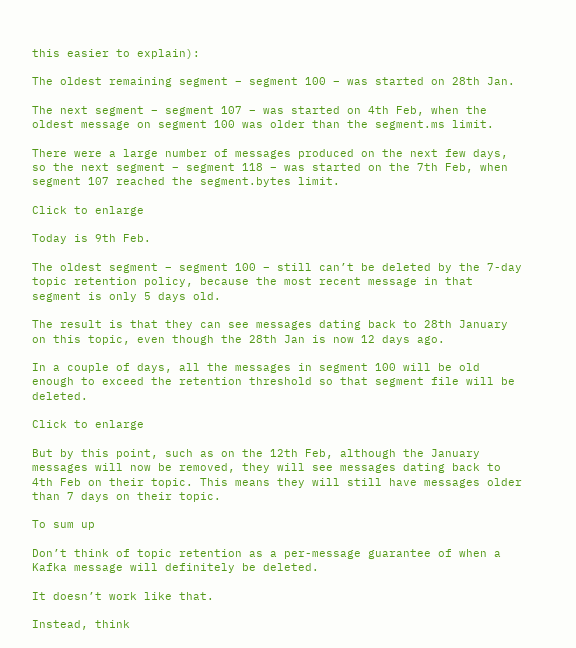this easier to explain):

The oldest remaining segment – segment 100 – was started on 28th Jan.

The next segment – segment 107 – was started on 4th Feb, when the oldest message on segment 100 was older than the segment.ms limit.

There were a large number of messages produced on the next few days, so the next segment – segment 118 – was started on the 7th Feb, when segment 107 reached the segment.bytes limit.

Click to enlarge

Today is 9th Feb.

The oldest segment – segment 100 – still can’t be deleted by the 7-day topic retention policy, because the most recent message in that segment is only 5 days old.

The result is that they can see messages dating back to 28th January on this topic, even though the 28th Jan is now 12 days ago.

In a couple of days, all the messages in segment 100 will be old enough to exceed the retention threshold so that segment file will be deleted.

Click to enlarge

But by this point, such as on the 12th Feb, although the January messages will now be removed, they will see messages dating back to 4th Feb on their topic. This means they will still have messages older than 7 days on their topic.

To sum up

Don’t think of topic retention as a per-message guarantee of when a Kafka message will definitely be deleted.

It doesn’t work like that.

Instead, think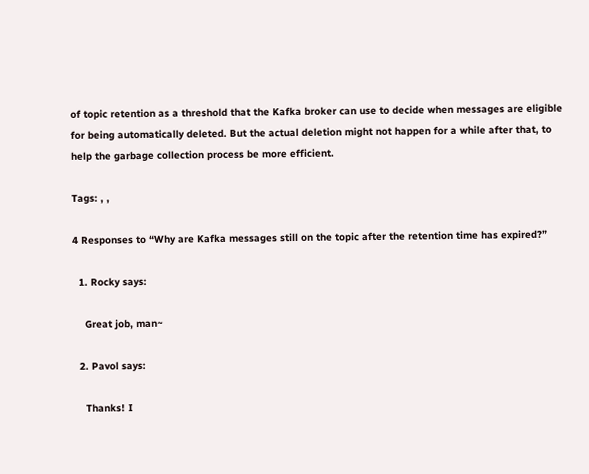of topic retention as a threshold that the Kafka broker can use to decide when messages are eligible for being automatically deleted. But the actual deletion might not happen for a while after that, to help the garbage collection process be more efficient.

Tags: , ,

4 Responses to “Why are Kafka messages still on the topic after the retention time has expired?”

  1. Rocky says:

    Great job, man~

  2. Pavol says:

    Thanks! I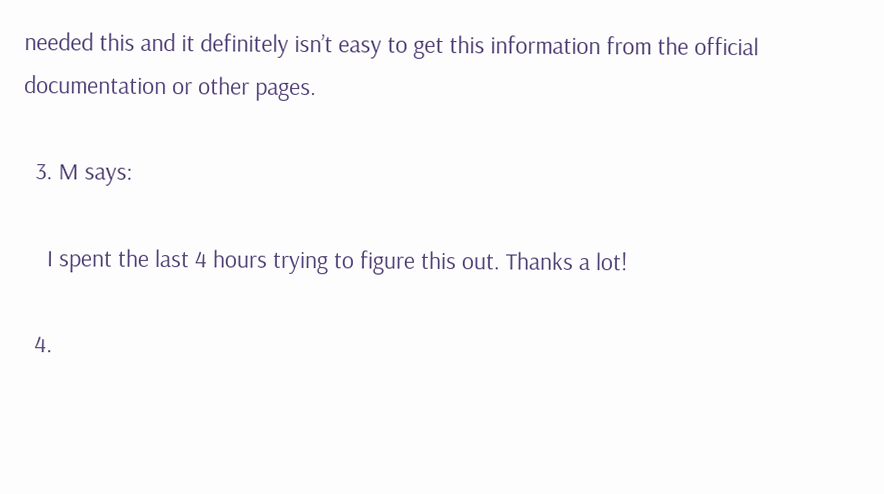needed this and it definitely isn’t easy to get this information from the official documentation or other pages.

  3. M says:

    I spent the last 4 hours trying to figure this out. Thanks a lot!

  4.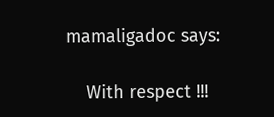mamaligadoc says:

    With respect !!!